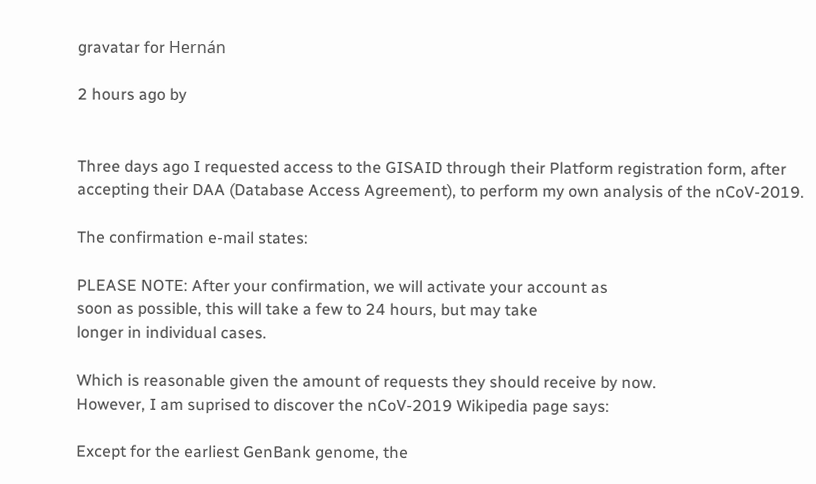gravatar for Hernán

2 hours ago by


Three days ago I requested access to the GISAID through their Platform registration form, after accepting their DAA (Database Access Agreement), to perform my own analysis of the nCoV-2019.

The confirmation e-mail states:

PLEASE NOTE: After your confirmation, we will activate your account as
soon as possible, this will take a few to 24 hours, but may take
longer in individual cases.

Which is reasonable given the amount of requests they should receive by now.
However, I am suprised to discover the nCoV-2019 Wikipedia page says:

Except for the earliest GenBank genome, the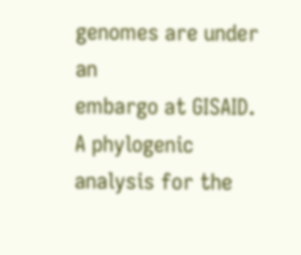genomes are under an
embargo at GISAID. A phylogenic analysis for the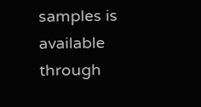samples is available
through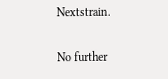Nextstrain.

No further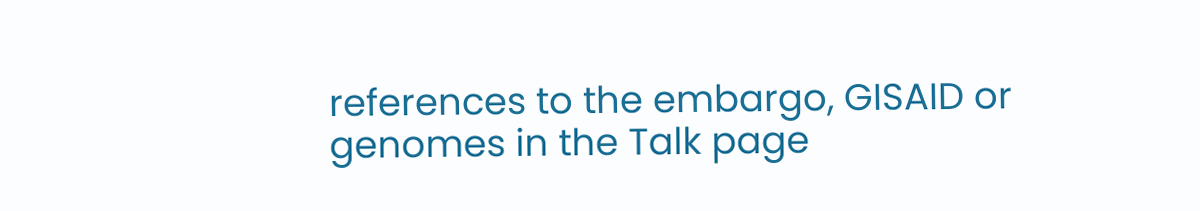references to the embargo, GISAID or genomes in the Talk page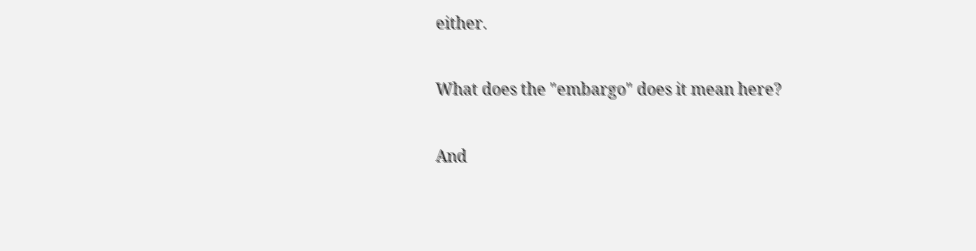either.

What does the "embargo" does it mean here?

And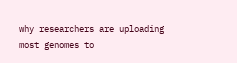why researchers are uploading most genomes to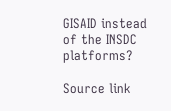GISAID instead of the INSDC platforms?

Source link